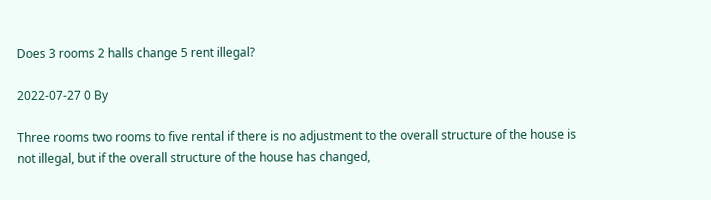Does 3 rooms 2 halls change 5 rent illegal?

2022-07-27 0 By

Three rooms two rooms to five rental if there is no adjustment to the overall structure of the house is not illegal, but if the overall structure of the house has changed,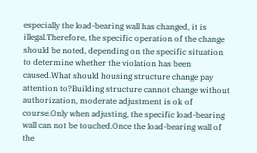especially the load-bearing wall has changed, it is illegal.Therefore, the specific operation of the change should be noted, depending on the specific situation to determine whether the violation has been caused.What should housing structure change pay attention to?Building structure cannot change without authorization, moderate adjustment is ok of course.Only when adjusting, the specific load-bearing wall can not be touched.Once the load-bearing wall of the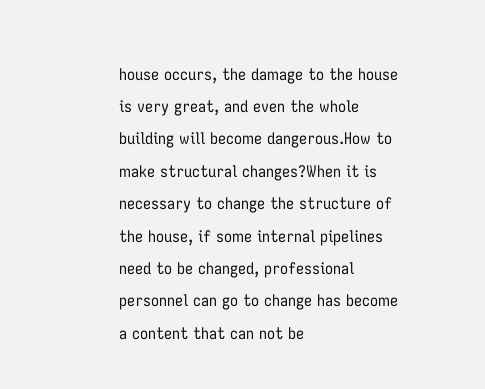house occurs, the damage to the house is very great, and even the whole building will become dangerous.How to make structural changes?When it is necessary to change the structure of the house, if some internal pipelines need to be changed, professional personnel can go to change has become a content that can not be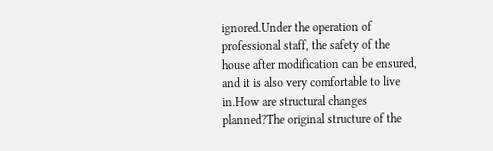ignored.Under the operation of professional staff, the safety of the house after modification can be ensured, and it is also very comfortable to live in.How are structural changes planned?The original structure of the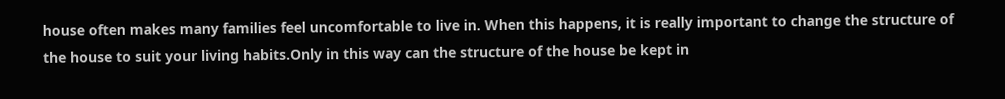house often makes many families feel uncomfortable to live in. When this happens, it is really important to change the structure of the house to suit your living habits.Only in this way can the structure of the house be kept in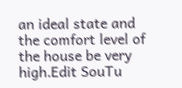an ideal state and the comfort level of the house be very high.Edit SouTu